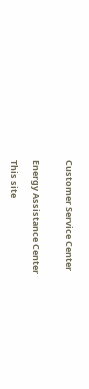Customer Service Center


Energy Assistance Center

This site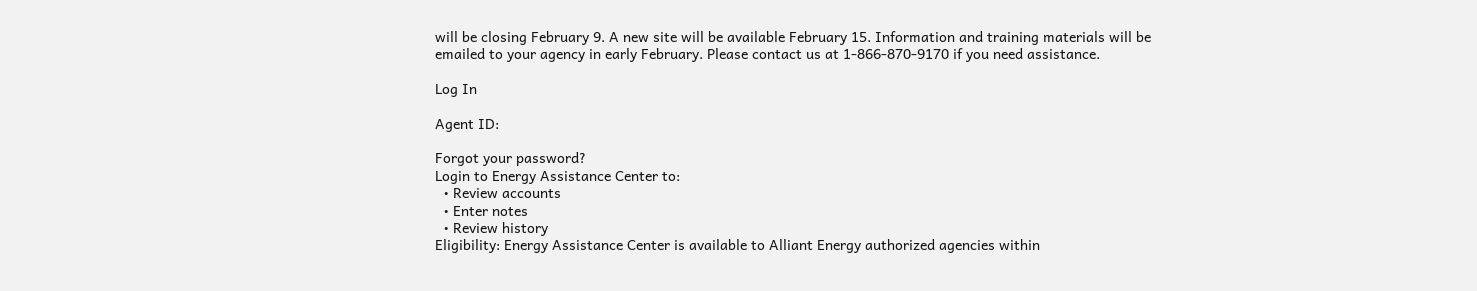will be closing February 9. A new site will be available February 15. Information and training materials will be emailed to your agency in early February. Please contact us at 1-866-870-9170 if you need assistance.

Log In

Agent ID:

Forgot your password?
Login to Energy Assistance Center to:
  • Review accounts
  • Enter notes
  • Review history
Eligibility: Energy Assistance Center is available to Alliant Energy authorized agencies within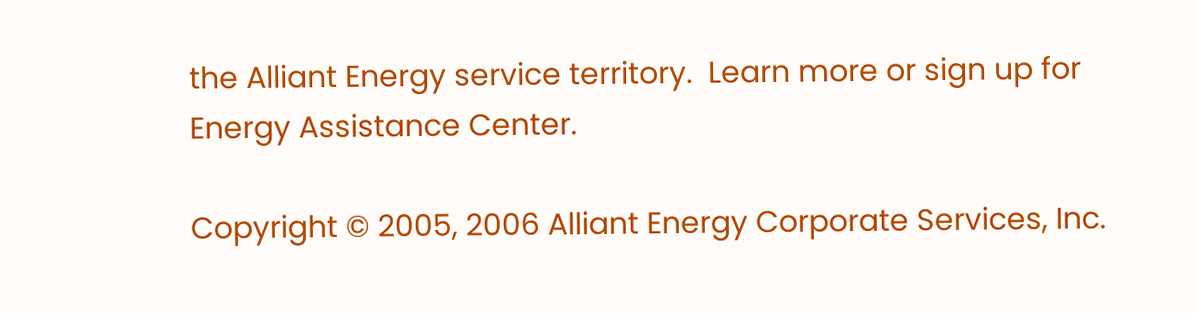the Alliant Energy service territory.  Learn more or sign up for Energy Assistance Center.

Copyright © 2005, 2006 Alliant Energy Corporate Services, Inc.